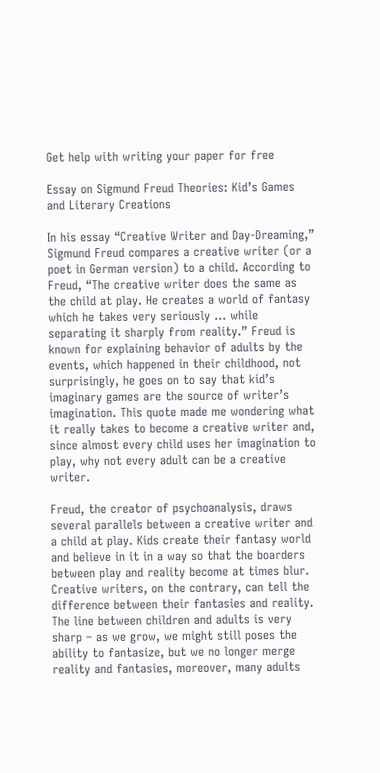Get help with writing your paper for free

Essay on Sigmund Freud Theories: Kid’s Games and Literary Creations

In his essay “Creative Writer and Day-Dreaming,” Sigmund Freud compares a creative writer (or a poet in German version) to a child. According to Freud, “The creative writer does the same as the child at play. He creates a world of fantasy which he takes very seriously … while separating it sharply from reality.” Freud is known for explaining behavior of adults by the events, which happened in their childhood, not surprisingly, he goes on to say that kid’s imaginary games are the source of writer’s imagination. This quote made me wondering what it really takes to become a creative writer and, since almost every child uses her imagination to play, why not every adult can be a creative writer.

Freud, the creator of psychoanalysis, draws several parallels between a creative writer and a child at play. Kids create their fantasy world and believe in it in a way so that the boarders between play and reality become at times blur. Creative writers, on the contrary, can tell the difference between their fantasies and reality. The line between children and adults is very sharp – as we grow, we might still poses the ability to fantasize, but we no longer merge reality and fantasies, moreover, many adults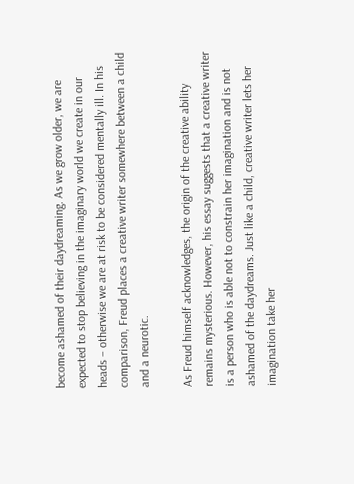become ashamed of their daydreaming. As we grow older, we are expected to stop believing in the imaginary world we create in our heads – otherwise we are at risk to be considered mentally ill. In his comparison, Freud places a creative writer somewhere between a child and a neurotic.

As Freud himself acknowledges, the origin of the creative ability remains mysterious. However, his essay suggests that a creative writer is a person who is able not to constrain her imagination and is not ashamed of the daydreams. Just like a child, creative writer lets her imagination take her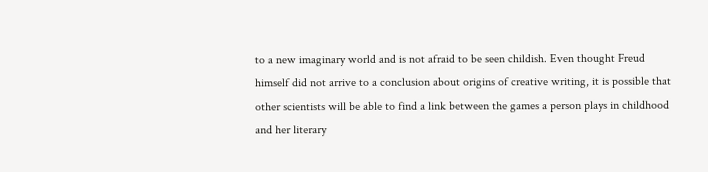to a new imaginary world and is not afraid to be seen childish. Even thought Freud himself did not arrive to a conclusion about origins of creative writing, it is possible that other scientists will be able to find a link between the games a person plays in childhood and her literary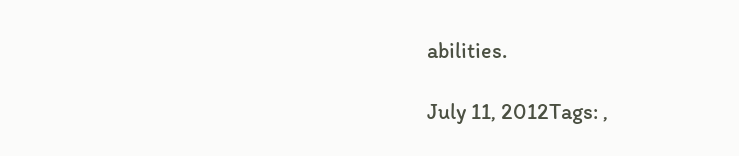abilities.

July 11, 2012Tags: ,